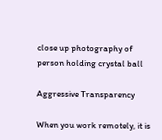close up photography of person holding crystal ball

Aggressive Transparency

When you work remotely, it is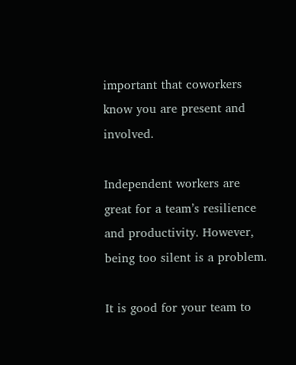important that coworkers know you are present and involved.

Independent workers are great for a team’s resilience and productivity. However, being too silent is a problem.

It is good for your team to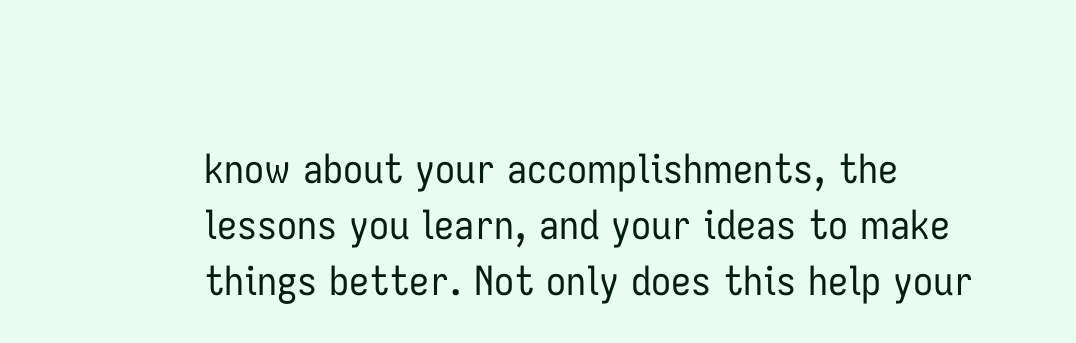know about your accomplishments, the lessons you learn, and your ideas to make things better. Not only does this help your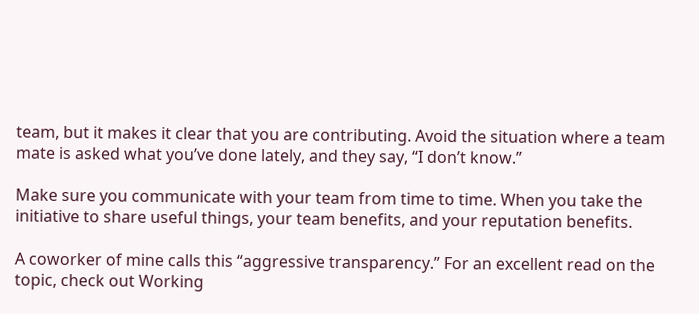team, but it makes it clear that you are contributing. Avoid the situation where a team mate is asked what you’ve done lately, and they say, “I don’t know.”

Make sure you communicate with your team from time to time. When you take the initiative to share useful things, your team benefits, and your reputation benefits.

A coworker of mine calls this “aggressive transparency.” For an excellent read on the topic, check out Working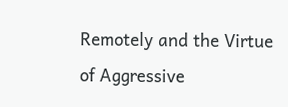Remotely and the Virtue of Aggressive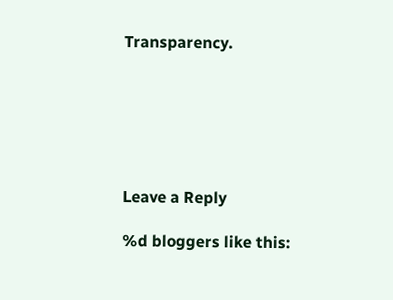Transparency.






Leave a Reply

%d bloggers like this: